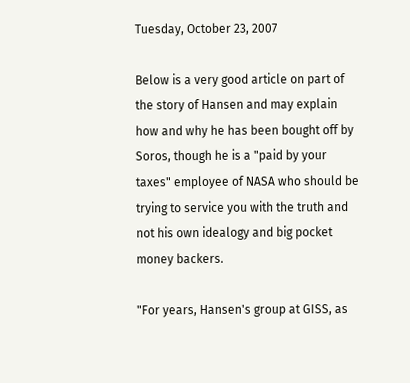Tuesday, October 23, 2007

Below is a very good article on part of the story of Hansen and may explain how and why he has been bought off by Soros, though he is a "paid by your taxes" employee of NASA who should be trying to service you with the truth and not his own idealogy and big pocket money backers.

"For years, Hansen's group at GISS, as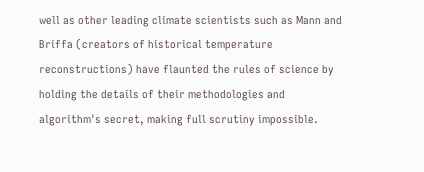well as other leading climate scientists such as Mann and Briffa (creators of historical temperature reconstructions) have flaunted the rules of science by holding the details of their methodologies and algorithm's secret, making full scrutiny impossible.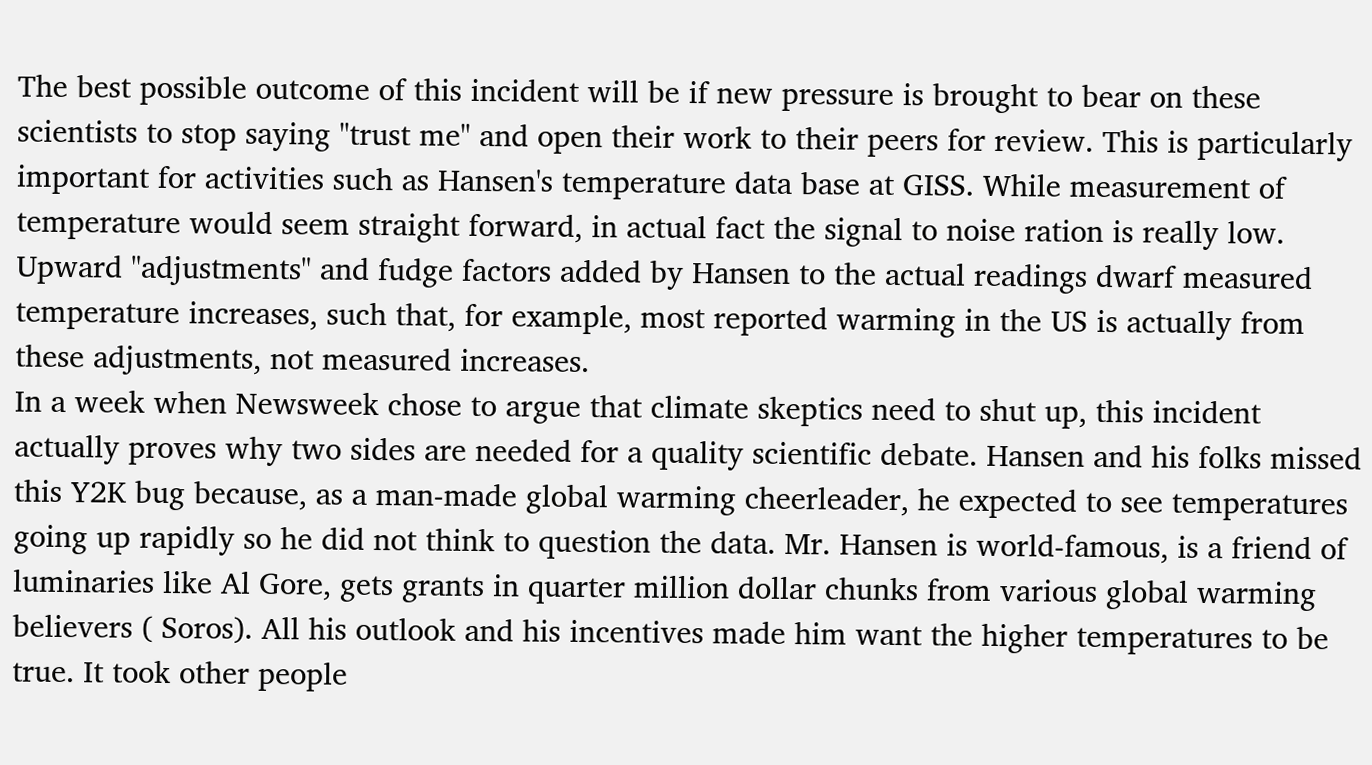The best possible outcome of this incident will be if new pressure is brought to bear on these scientists to stop saying "trust me" and open their work to their peers for review. This is particularly important for activities such as Hansen's temperature data base at GISS. While measurement of temperature would seem straight forward, in actual fact the signal to noise ration is really low. Upward "adjustments" and fudge factors added by Hansen to the actual readings dwarf measured temperature increases, such that, for example, most reported warming in the US is actually from these adjustments, not measured increases.
In a week when Newsweek chose to argue that climate skeptics need to shut up, this incident actually proves why two sides are needed for a quality scientific debate. Hansen and his folks missed this Y2K bug because, as a man-made global warming cheerleader, he expected to see temperatures going up rapidly so he did not think to question the data. Mr. Hansen is world-famous, is a friend of luminaries like Al Gore, gets grants in quarter million dollar chunks from various global warming believers ( Soros). All his outlook and his incentives made him want the higher temperatures to be true. It took other people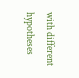with different hypotheses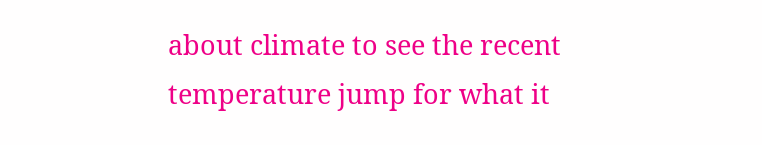about climate to see the recent temperature jump for what it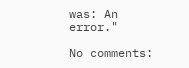was: An error."

No comments: